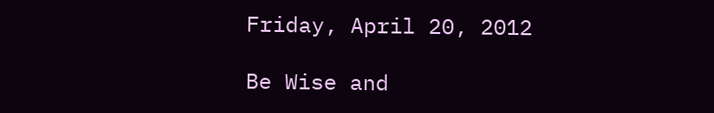Friday, April 20, 2012

Be Wise and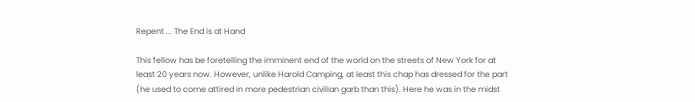Repent ... The End is at Hand

This fellow has be foretelling the imminent end of the world on the streets of New York for at least 20 years now. However, unlike Harold Camping, at least this chap has dressed for the part (he used to come attired in more pedestrian civilian garb than this). Here he was in the midst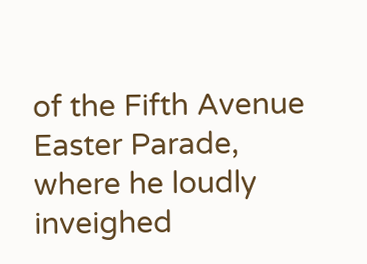of the Fifth Avenue Easter Parade, where he loudly inveighed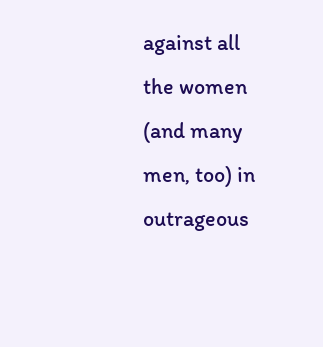against all the women (and many men, too) in outrageous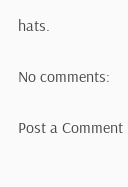hats.

No comments:

Post a Comment